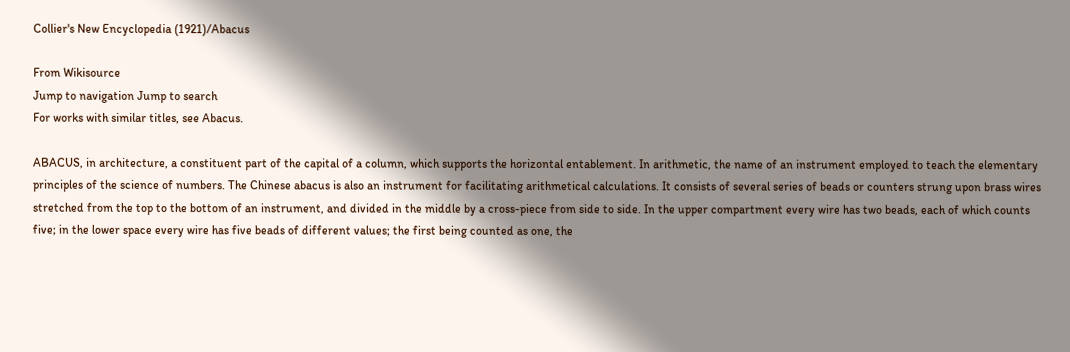Collier's New Encyclopedia (1921)/Abacus

From Wikisource
Jump to navigation Jump to search
For works with similar titles, see Abacus.

ABACUS, in architecture, a constituent part of the capital of a column, which supports the horizontal entablement. In arithmetic, the name of an instrument employed to teach the elementary principles of the science of numbers. The Chinese abacus is also an instrument for facilitating arithmetical calculations. It consists of several series of beads or counters strung upon brass wires stretched from the top to the bottom of an instrument, and divided in the middle by a cross-piece from side to side. In the upper compartment every wire has two beads, each of which counts five; in the lower space every wire has five beads of different values; the first being counted as one, the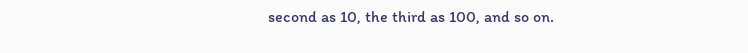second as 10, the third as 100, and so on.